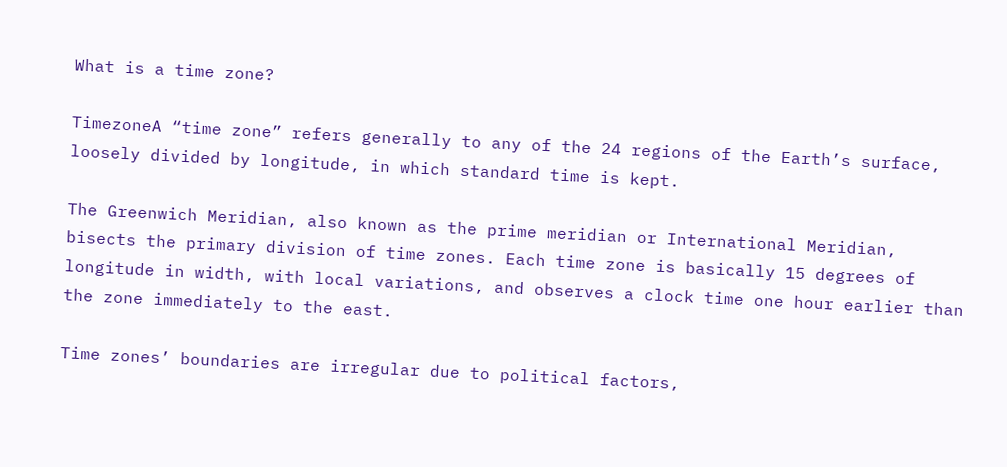What is a time zone?

TimezoneA “time zone” refers generally to any of the 24 regions of the Earth’s surface, loosely divided by longitude, in which standard time is kept.

The Greenwich Meridian, also known as the prime meridian or International Meridian, bisects the primary division of time zones. Each time zone is basically 15 degrees of longitude in width, with local variations, and observes a clock time one hour earlier than the zone immediately to the east.

Time zones’ boundaries are irregular due to political factors,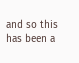and so this has been a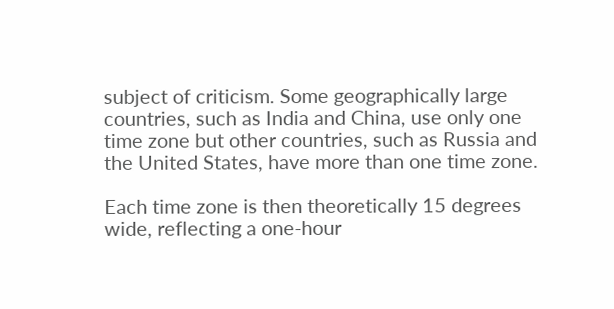subject of criticism. Some geographically large countries, such as India and China, use only one time zone but other countries, such as Russia and the United States, have more than one time zone.

Each time zone is then theoretically 15 degrees wide, reflecting a one-hour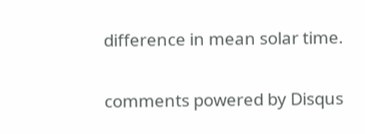difference in mean solar time.


comments powered by Disqus